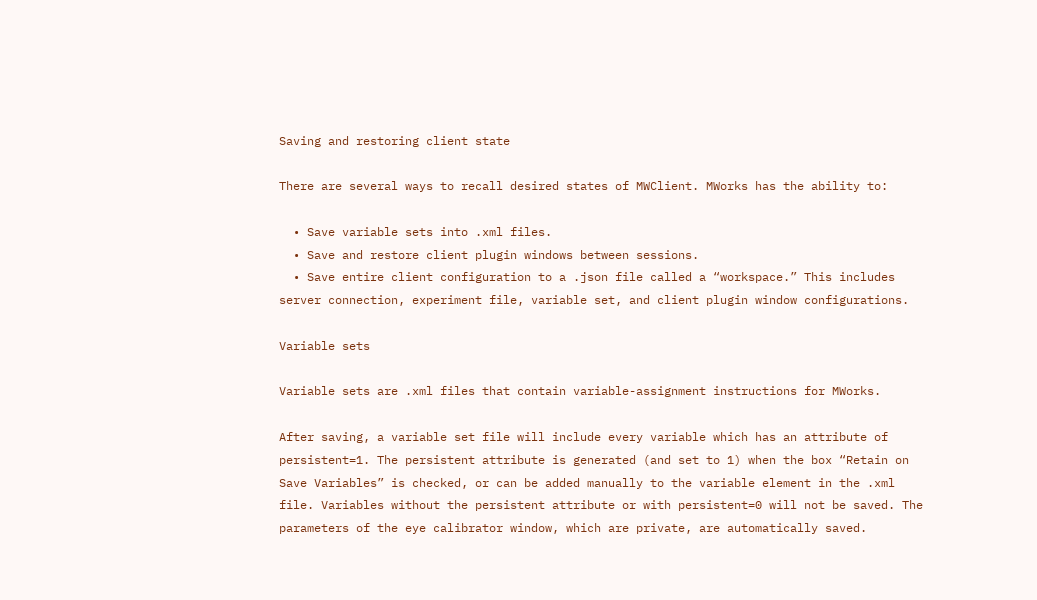Saving and restoring client state

There are several ways to recall desired states of MWClient. MWorks has the ability to:

  • Save variable sets into .xml files.
  • Save and restore client plugin windows between sessions.
  • Save entire client configuration to a .json file called a “workspace.” This includes server connection, experiment file, variable set, and client plugin window configurations.

Variable sets

Variable sets are .xml files that contain variable-assignment instructions for MWorks.

After saving, a variable set file will include every variable which has an attribute of persistent=1. The persistent attribute is generated (and set to 1) when the box “Retain on Save Variables” is checked, or can be added manually to the variable element in the .xml file. Variables without the persistent attribute or with persistent=0 will not be saved. The parameters of the eye calibrator window, which are private, are automatically saved.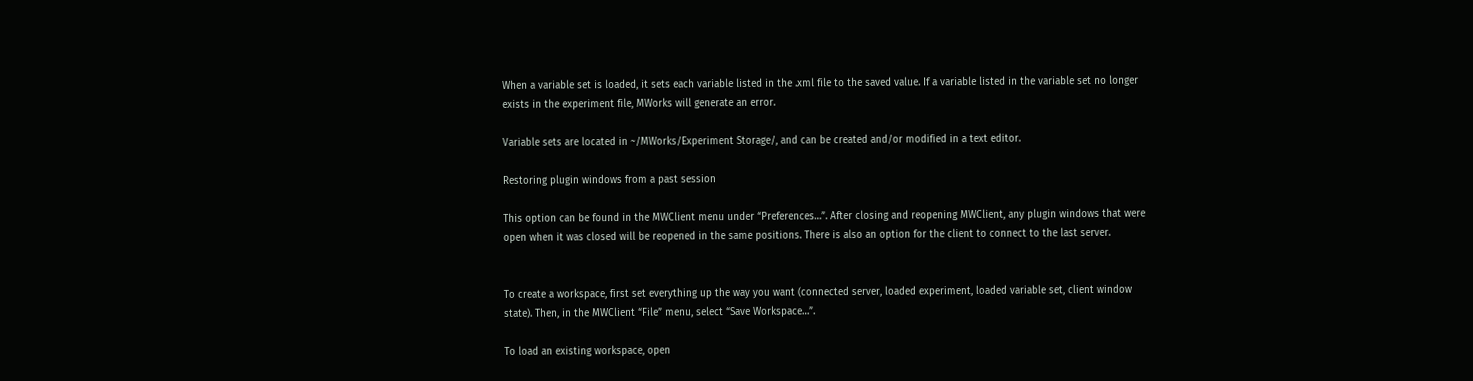When a variable set is loaded, it sets each variable listed in the .xml file to the saved value. If a variable listed in the variable set no longer exists in the experiment file, MWorks will generate an error.

Variable sets are located in ~/MWorks/Experiment Storage/, and can be created and/or modified in a text editor.

Restoring plugin windows from a past session

This option can be found in the MWClient menu under “Preferences…”. After closing and reopening MWClient, any plugin windows that were open when it was closed will be reopened in the same positions. There is also an option for the client to connect to the last server.


To create a workspace, first set everything up the way you want (connected server, loaded experiment, loaded variable set, client window state). Then, in the MWClient “File” menu, select “Save Workspace…”.

To load an existing workspace, open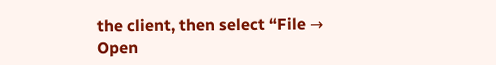the client, then select “File → Open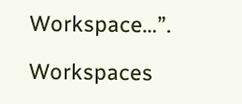Workspace…”.

Workspaces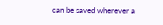can be saved wherever a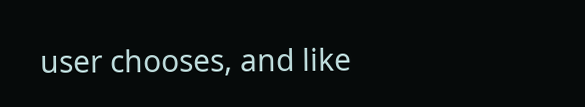user chooses, and like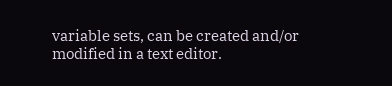variable sets, can be created and/or modified in a text editor.